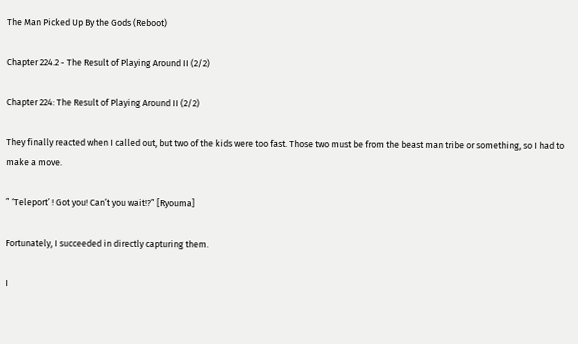The Man Picked Up By the Gods (Reboot)

Chapter 224.2 - The Result of Playing Around II (2/2)

Chapter 224: The Result of Playing Around II (2/2)

They finally reacted when I called out, but two of the kids were too fast. Those two must be from the beast man tribe or something, so I had to make a move.

” ‘Teleport’ ! Got you! Can’t you wait!?” [Ryouma]

Fortunately, I succeeded in directly capturing them.

I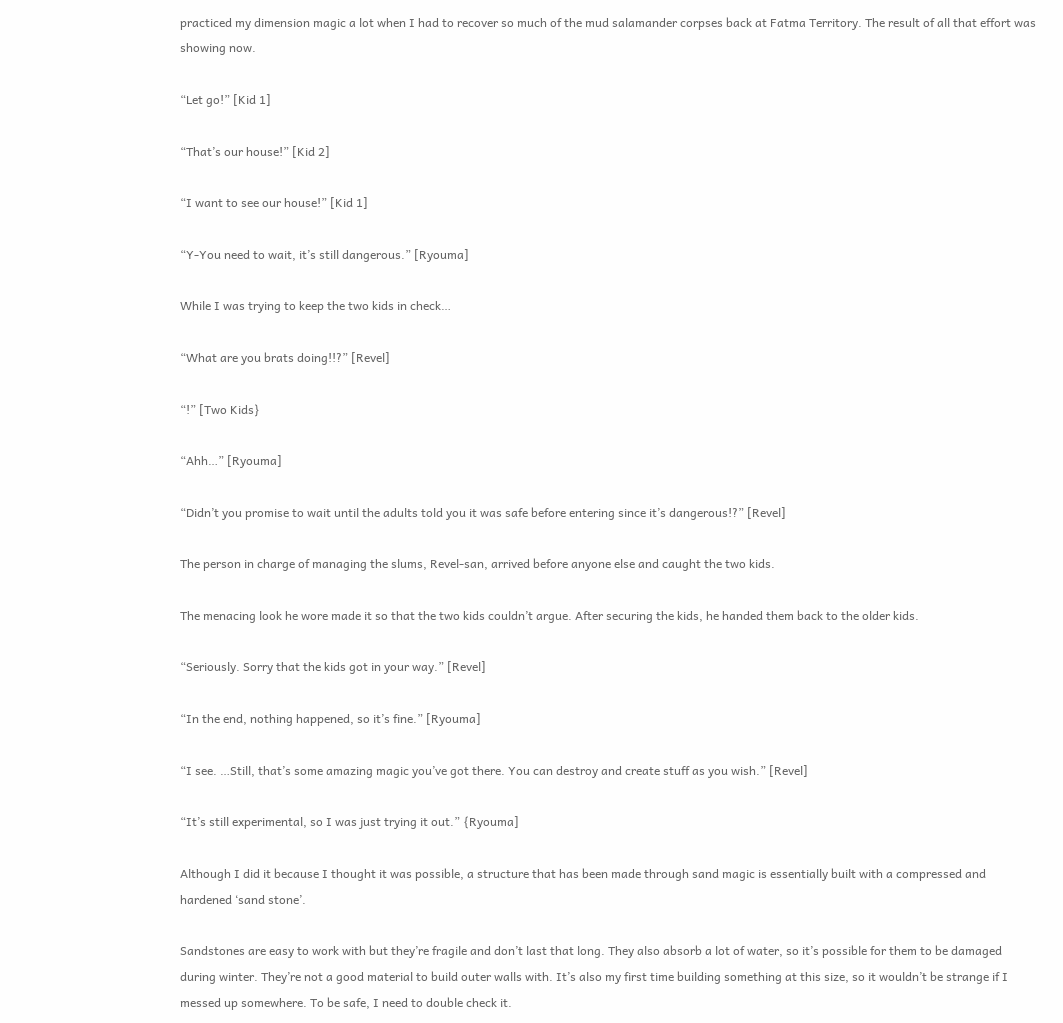practiced my dimension magic a lot when I had to recover so much of the mud salamander corpses back at Fatma Territory. The result of all that effort was showing now.

“Let go!” [Kid 1]

“That’s our house!” [Kid 2]

“I want to see our house!” [Kid 1]

“Y-You need to wait, it’s still dangerous.” [Ryouma]

While I was trying to keep the two kids in check…

“What are you brats doing!!?” [Revel]

“!” [Two Kids}

“Ahh…” [Ryouma]

“Didn’t you promise to wait until the adults told you it was safe before entering since it’s dangerous!?” [Revel]

The person in charge of managing the slums, Revel-san, arrived before anyone else and caught the two kids.

The menacing look he wore made it so that the two kids couldn’t argue. After securing the kids, he handed them back to the older kids.

“Seriously. Sorry that the kids got in your way.” [Revel]

“In the end, nothing happened, so it’s fine.” [Ryouma]

“I see. …Still, that’s some amazing magic you’ve got there. You can destroy and create stuff as you wish.” [Revel]

“It’s still experimental, so I was just trying it out.” {Ryouma]

Although I did it because I thought it was possible, a structure that has been made through sand magic is essentially built with a compressed and hardened ‘sand stone’.

Sandstones are easy to work with but they’re fragile and don’t last that long. They also absorb a lot of water, so it’s possible for them to be damaged during winter. They’re not a good material to build outer walls with. It’s also my first time building something at this size, so it wouldn’t be strange if I messed up somewhere. To be safe, I need to double check it.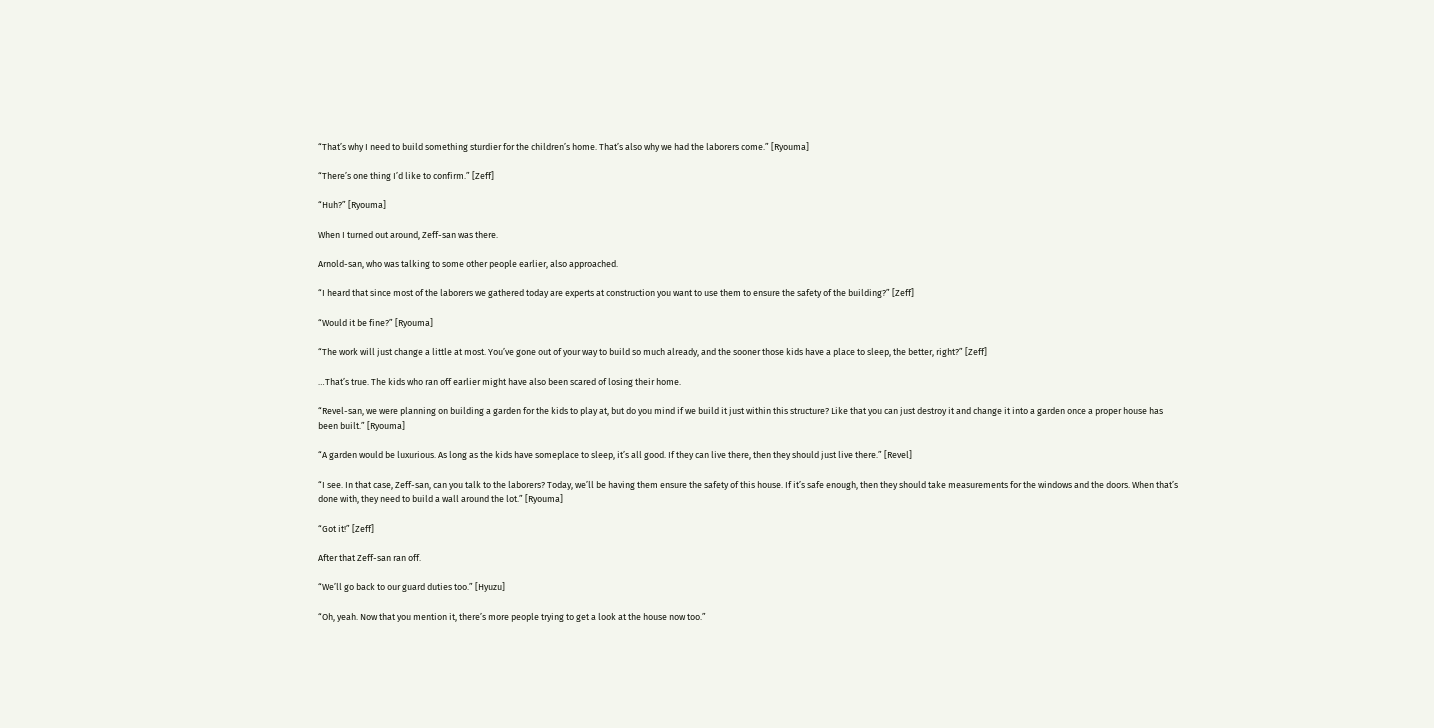“That’s why I need to build something sturdier for the children’s home. That’s also why we had the laborers come.” [Ryouma]

“There’s one thing I’d like to confirm.” [Zeff]

“Huh?” [Ryouma]

When I turned out around, Zeff-san was there.

Arnold-san, who was talking to some other people earlier, also approached.

“I heard that since most of the laborers we gathered today are experts at construction you want to use them to ensure the safety of the building?” [Zeff]

“Would it be fine?” [Ryouma]

“The work will just change a little at most. You’ve gone out of your way to build so much already, and the sooner those kids have a place to sleep, the better, right?” [Zeff]

…That’s true. The kids who ran off earlier might have also been scared of losing their home.

“Revel-san, we were planning on building a garden for the kids to play at, but do you mind if we build it just within this structure? Like that you can just destroy it and change it into a garden once a proper house has been built.” [Ryouma]

“A garden would be luxurious. As long as the kids have someplace to sleep, it’s all good. If they can live there, then they should just live there.” [Revel]

“I see. In that case, Zeff-san, can you talk to the laborers? Today, we’ll be having them ensure the safety of this house. If it’s safe enough, then they should take measurements for the windows and the doors. When that’s done with, they need to build a wall around the lot.” [Ryouma]

“Got it!” [Zeff]

After that Zeff-san ran off.

“We’ll go back to our guard duties too.” [Hyuzu]

“Oh, yeah. Now that you mention it, there’s more people trying to get a look at the house now too.”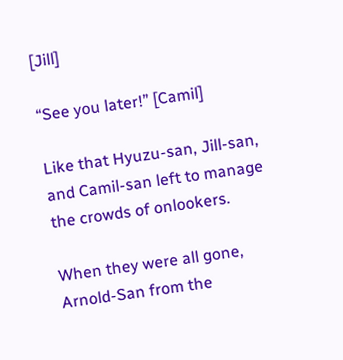[Jill]

“See you later!” [Camil]

Like that Hyuzu-san, Jill-san, and Camil-san left to manage the crowds of onlookers.

When they were all gone, Arnold-San from the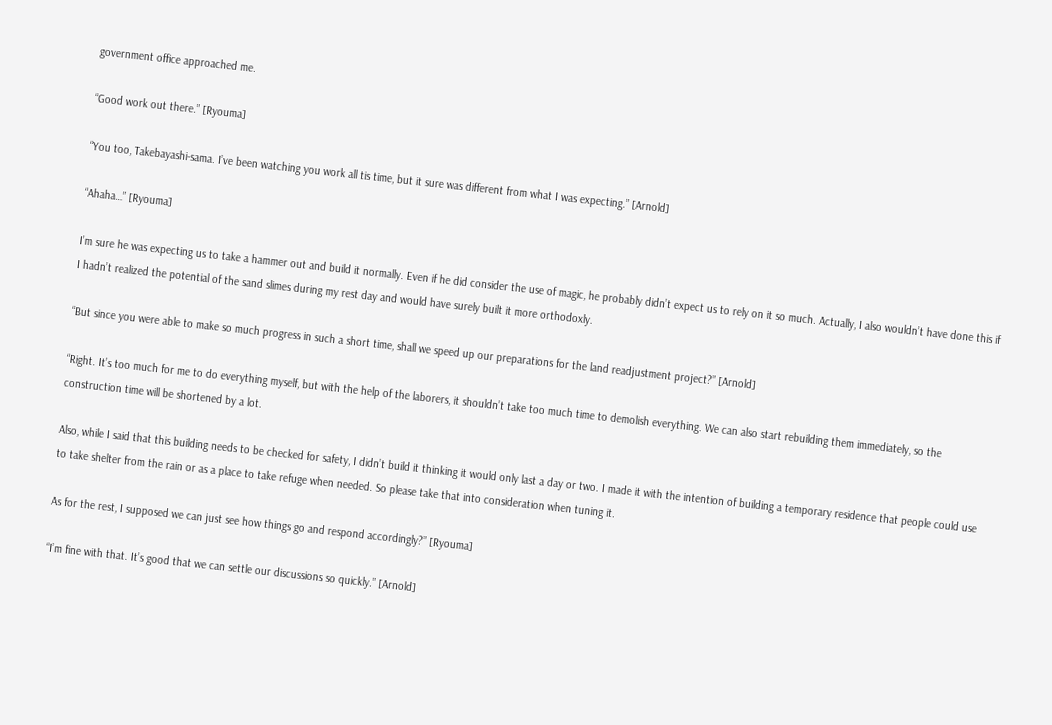government office approached me.

“Good work out there.” [Ryouma]

“You too, Takebayashi-sama. I’ve been watching you work all tis time, but it sure was different from what I was expecting.” [Arnold]

“Ahaha…” [Ryouma]

I’m sure he was expecting us to take a hammer out and build it normally. Even if he did consider the use of magic, he probably didn’t expect us to rely on it so much. Actually, I also wouldn’t have done this if I hadn’t realized the potential of the sand slimes during my rest day and would have surely built it more orthodoxly.

“But since you were able to make so much progress in such a short time, shall we speed up our preparations for the land readjustment project?” [Arnold]

“Right. It’s too much for me to do everything myself, but with the help of the laborers, it shouldn’t take too much time to demolish everything. We can also start rebuilding them immediately, so the construction time will be shortened by a lot.

Also, while I said that this building needs to be checked for safety, I didn’t build it thinking it would only last a day or two. I made it with the intention of building a temporary residence that people could use to take shelter from the rain or as a place to take refuge when needed. So please take that into consideration when tuning it.

As for the rest, I supposed we can just see how things go and respond accordingly?” [Ryouma]

“I’m fine with that. It’s good that we can settle our discussions so quickly.” [Arnold]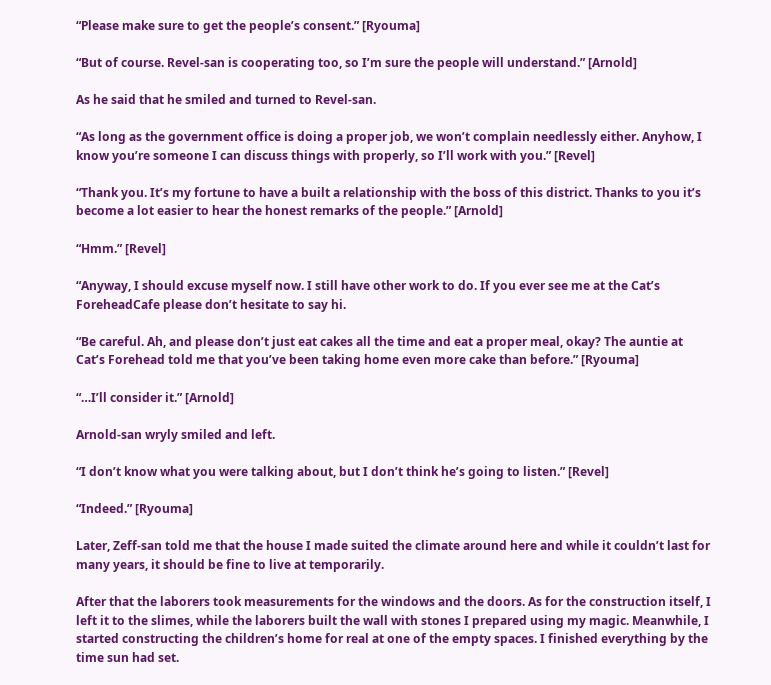“Please make sure to get the people’s consent.” [Ryouma]

“But of course. Revel-san is cooperating too, so I’m sure the people will understand.” [Arnold]

As he said that he smiled and turned to Revel-san.

“As long as the government office is doing a proper job, we won’t complain needlessly either. Anyhow, I know you’re someone I can discuss things with properly, so I’ll work with you.” [Revel]

“Thank you. It’s my fortune to have a built a relationship with the boss of this district. Thanks to you it’s become a lot easier to hear the honest remarks of the people.” [Arnold]

“Hmm.” [Revel]

“Anyway, I should excuse myself now. I still have other work to do. If you ever see me at the Cat’s ForeheadCafe please don’t hesitate to say hi.

“Be careful. Ah, and please don’t just eat cakes all the time and eat a proper meal, okay? The auntie at Cat’s Forehead told me that you’ve been taking home even more cake than before.” [Ryouma]

“…I’ll consider it.” [Arnold]

Arnold-san wryly smiled and left.

“I don’t know what you were talking about, but I don’t think he’s going to listen.” [Revel]

“Indeed.” [Ryouma]

Later, Zeff-san told me that the house I made suited the climate around here and while it couldn’t last for many years, it should be fine to live at temporarily.

After that the laborers took measurements for the windows and the doors. As for the construction itself, I left it to the slimes, while the laborers built the wall with stones I prepared using my magic. Meanwhile, I started constructing the children’s home for real at one of the empty spaces. I finished everything by the time sun had set.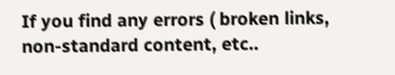If you find any errors ( broken links, non-standard content, etc..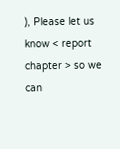), Please let us know < report chapter > so we can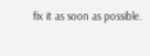fix it as soon as possible.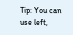Tip: You can use left,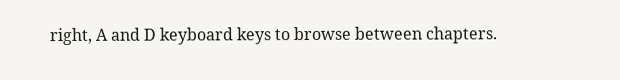right, A and D keyboard keys to browse between chapters.